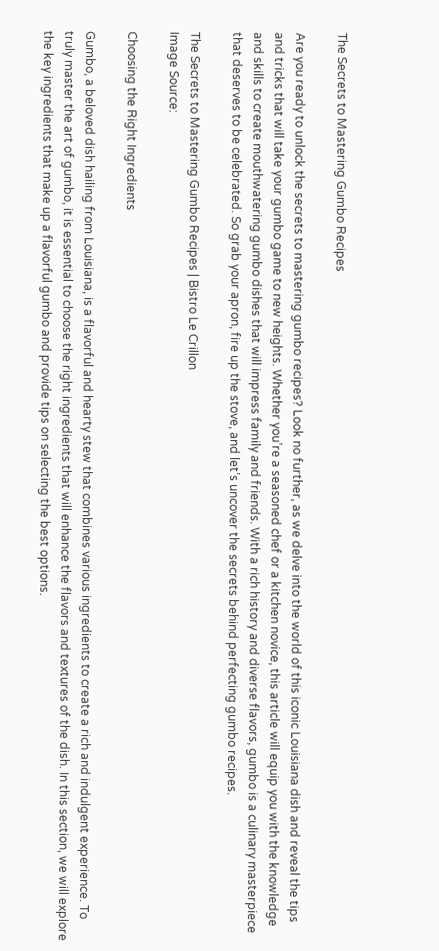The Secrets to Mastering Gumbo Recipes

Are you ready to unlock the secrets to mastering gumbo recipes? Look no further, as we delve into the world of this iconic Louisiana dish and reveal the tips and tricks that will take your gumbo game to new heights. Whether you’re a seasoned chef or a kitchen novice, this article will equip you with the knowledge and skills to create mouthwatering gumbo dishes that will impress family and friends. With a rich history and diverse flavors, gumbo is a culinary masterpiece that deserves to be celebrated. So grab your apron, fire up the stove, and let’s uncover the secrets behind perfecting gumbo recipes.

The Secrets to Mastering Gumbo Recipes | Bistro Le Crillon
Image Source:

Choosing the Right Ingredients

Gumbo, a beloved dish hailing from Louisiana, is a flavorful and hearty stew that combines various ingredients to create a rich and indulgent experience. To truly master the art of gumbo, it is essential to choose the right ingredients that will enhance the flavors and textures of the dish. In this section, we will explore the key ingredients that make up a flavorful gumbo and provide tips on selecting the best options.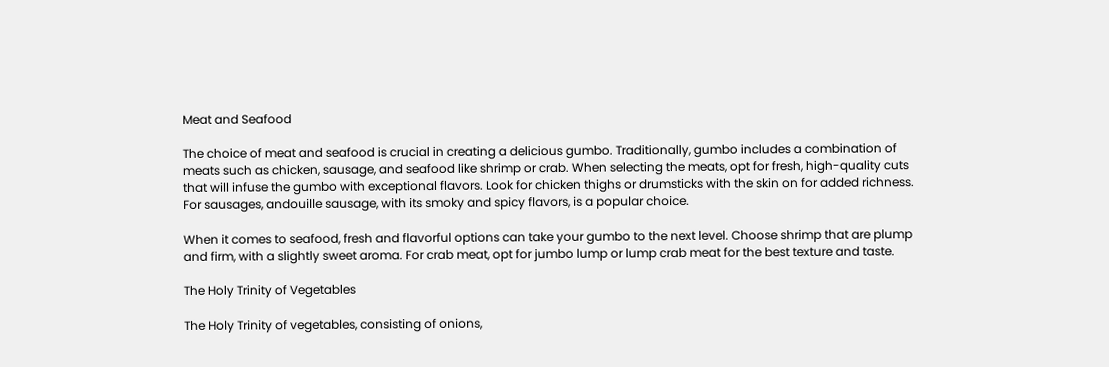Meat and Seafood

The choice of meat and seafood is crucial in creating a delicious gumbo. Traditionally, gumbo includes a combination of meats such as chicken, sausage, and seafood like shrimp or crab. When selecting the meats, opt for fresh, high-quality cuts that will infuse the gumbo with exceptional flavors. Look for chicken thighs or drumsticks with the skin on for added richness. For sausages, andouille sausage, with its smoky and spicy flavors, is a popular choice.

When it comes to seafood, fresh and flavorful options can take your gumbo to the next level. Choose shrimp that are plump and firm, with a slightly sweet aroma. For crab meat, opt for jumbo lump or lump crab meat for the best texture and taste.

The Holy Trinity of Vegetables

The Holy Trinity of vegetables, consisting of onions,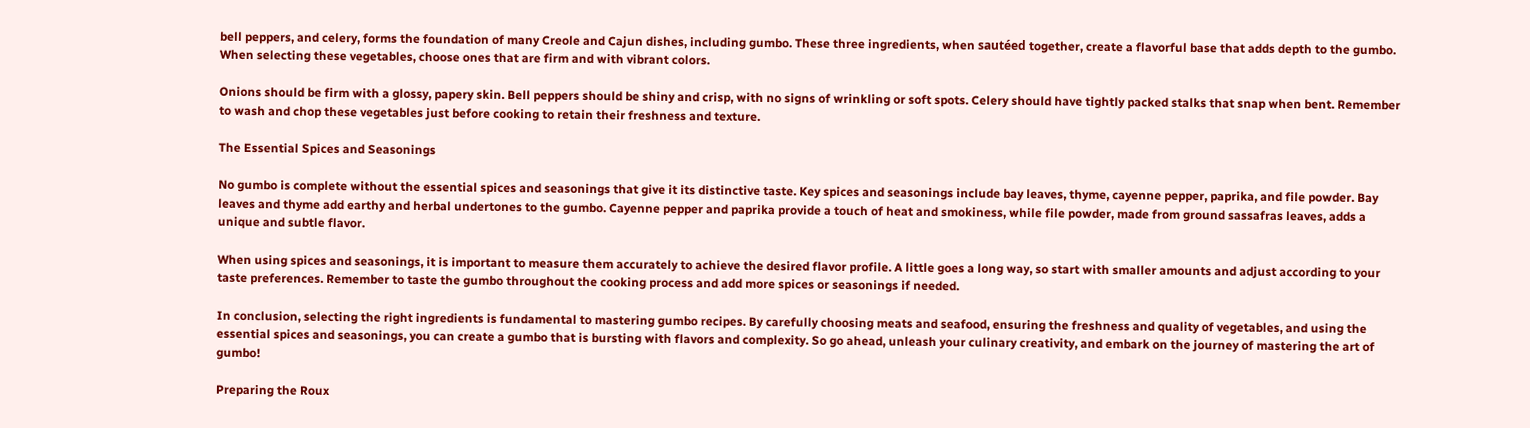bell peppers, and celery, forms the foundation of many Creole and Cajun dishes, including gumbo. These three ingredients, when sautéed together, create a flavorful base that adds depth to the gumbo. When selecting these vegetables, choose ones that are firm and with vibrant colors.

Onions should be firm with a glossy, papery skin. Bell peppers should be shiny and crisp, with no signs of wrinkling or soft spots. Celery should have tightly packed stalks that snap when bent. Remember to wash and chop these vegetables just before cooking to retain their freshness and texture.

The Essential Spices and Seasonings

No gumbo is complete without the essential spices and seasonings that give it its distinctive taste. Key spices and seasonings include bay leaves, thyme, cayenne pepper, paprika, and file powder. Bay leaves and thyme add earthy and herbal undertones to the gumbo. Cayenne pepper and paprika provide a touch of heat and smokiness, while file powder, made from ground sassafras leaves, adds a unique and subtle flavor.

When using spices and seasonings, it is important to measure them accurately to achieve the desired flavor profile. A little goes a long way, so start with smaller amounts and adjust according to your taste preferences. Remember to taste the gumbo throughout the cooking process and add more spices or seasonings if needed.

In conclusion, selecting the right ingredients is fundamental to mastering gumbo recipes. By carefully choosing meats and seafood, ensuring the freshness and quality of vegetables, and using the essential spices and seasonings, you can create a gumbo that is bursting with flavors and complexity. So go ahead, unleash your culinary creativity, and embark on the journey of mastering the art of gumbo!

Preparing the Roux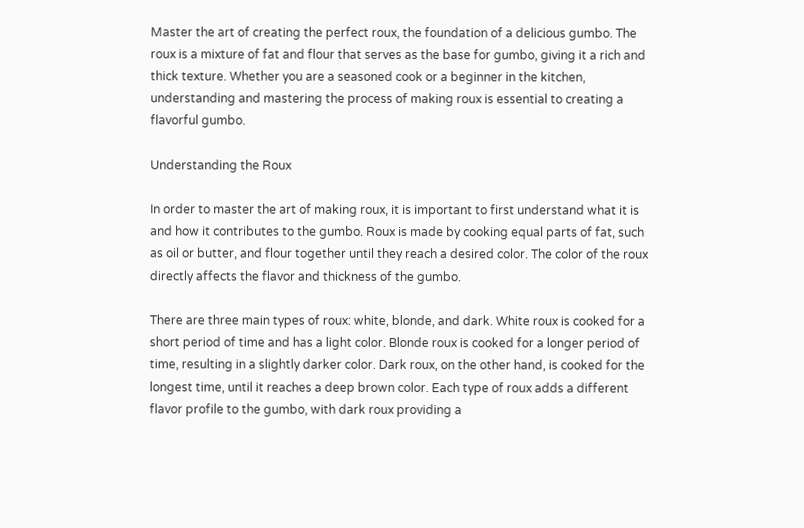Master the art of creating the perfect roux, the foundation of a delicious gumbo. The roux is a mixture of fat and flour that serves as the base for gumbo, giving it a rich and thick texture. Whether you are a seasoned cook or a beginner in the kitchen, understanding and mastering the process of making roux is essential to creating a flavorful gumbo.

Understanding the Roux

In order to master the art of making roux, it is important to first understand what it is and how it contributes to the gumbo. Roux is made by cooking equal parts of fat, such as oil or butter, and flour together until they reach a desired color. The color of the roux directly affects the flavor and thickness of the gumbo.

There are three main types of roux: white, blonde, and dark. White roux is cooked for a short period of time and has a light color. Blonde roux is cooked for a longer period of time, resulting in a slightly darker color. Dark roux, on the other hand, is cooked for the longest time, until it reaches a deep brown color. Each type of roux adds a different flavor profile to the gumbo, with dark roux providing a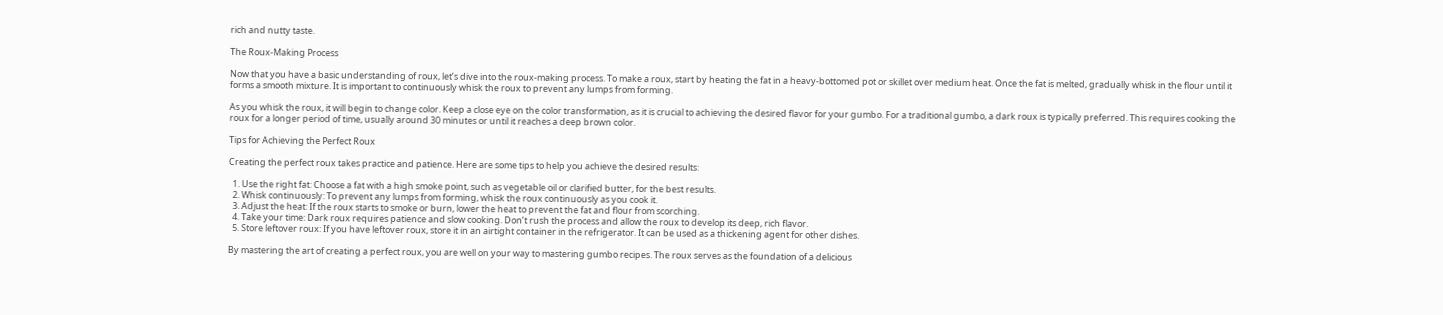rich and nutty taste.

The Roux-Making Process

Now that you have a basic understanding of roux, let’s dive into the roux-making process. To make a roux, start by heating the fat in a heavy-bottomed pot or skillet over medium heat. Once the fat is melted, gradually whisk in the flour until it forms a smooth mixture. It is important to continuously whisk the roux to prevent any lumps from forming.

As you whisk the roux, it will begin to change color. Keep a close eye on the color transformation, as it is crucial to achieving the desired flavor for your gumbo. For a traditional gumbo, a dark roux is typically preferred. This requires cooking the roux for a longer period of time, usually around 30 minutes or until it reaches a deep brown color.

Tips for Achieving the Perfect Roux

Creating the perfect roux takes practice and patience. Here are some tips to help you achieve the desired results:

  1. Use the right fat: Choose a fat with a high smoke point, such as vegetable oil or clarified butter, for the best results.
  2. Whisk continuously: To prevent any lumps from forming, whisk the roux continuously as you cook it.
  3. Adjust the heat: If the roux starts to smoke or burn, lower the heat to prevent the fat and flour from scorching.
  4. Take your time: Dark roux requires patience and slow cooking. Don’t rush the process and allow the roux to develop its deep, rich flavor.
  5. Store leftover roux: If you have leftover roux, store it in an airtight container in the refrigerator. It can be used as a thickening agent for other dishes.

By mastering the art of creating a perfect roux, you are well on your way to mastering gumbo recipes. The roux serves as the foundation of a delicious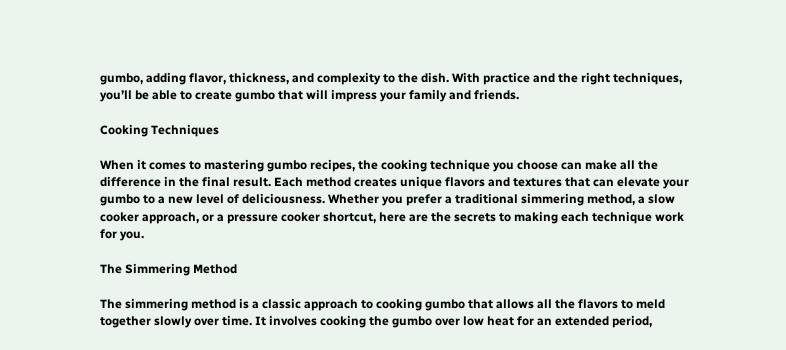gumbo, adding flavor, thickness, and complexity to the dish. With practice and the right techniques, you’ll be able to create gumbo that will impress your family and friends.

Cooking Techniques

When it comes to mastering gumbo recipes, the cooking technique you choose can make all the difference in the final result. Each method creates unique flavors and textures that can elevate your gumbo to a new level of deliciousness. Whether you prefer a traditional simmering method, a slow cooker approach, or a pressure cooker shortcut, here are the secrets to making each technique work for you.

The Simmering Method

The simmering method is a classic approach to cooking gumbo that allows all the flavors to meld together slowly over time. It involves cooking the gumbo over low heat for an extended period,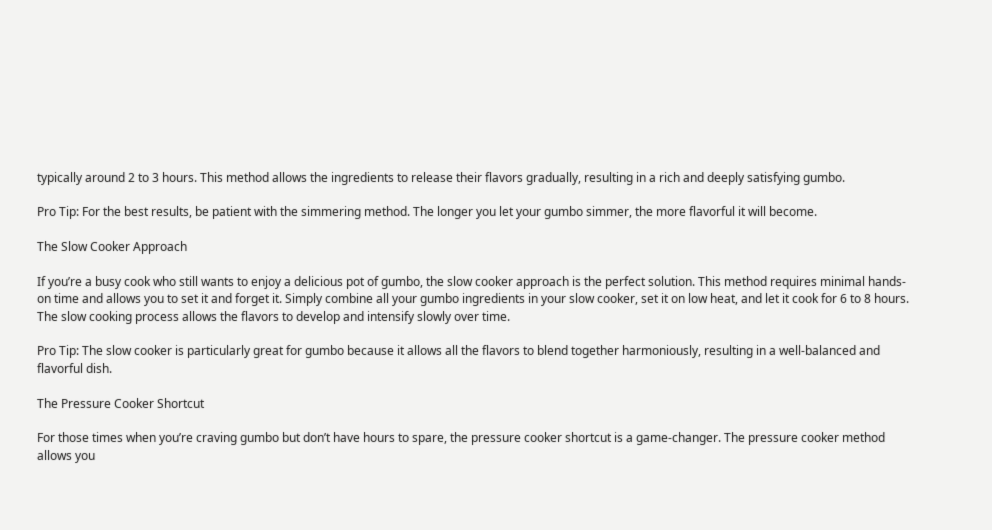typically around 2 to 3 hours. This method allows the ingredients to release their flavors gradually, resulting in a rich and deeply satisfying gumbo.

Pro Tip: For the best results, be patient with the simmering method. The longer you let your gumbo simmer, the more flavorful it will become.

The Slow Cooker Approach

If you’re a busy cook who still wants to enjoy a delicious pot of gumbo, the slow cooker approach is the perfect solution. This method requires minimal hands-on time and allows you to set it and forget it. Simply combine all your gumbo ingredients in your slow cooker, set it on low heat, and let it cook for 6 to 8 hours. The slow cooking process allows the flavors to develop and intensify slowly over time.

Pro Tip: The slow cooker is particularly great for gumbo because it allows all the flavors to blend together harmoniously, resulting in a well-balanced and flavorful dish.

The Pressure Cooker Shortcut

For those times when you’re craving gumbo but don’t have hours to spare, the pressure cooker shortcut is a game-changer. The pressure cooker method allows you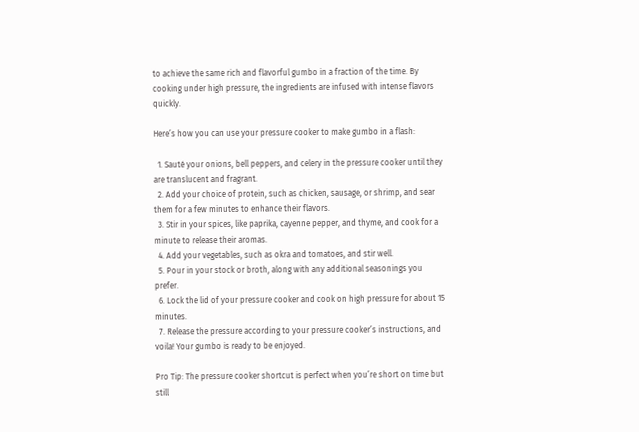to achieve the same rich and flavorful gumbo in a fraction of the time. By cooking under high pressure, the ingredients are infused with intense flavors quickly.

Here’s how you can use your pressure cooker to make gumbo in a flash:

  1. Sauté your onions, bell peppers, and celery in the pressure cooker until they are translucent and fragrant.
  2. Add your choice of protein, such as chicken, sausage, or shrimp, and sear them for a few minutes to enhance their flavors.
  3. Stir in your spices, like paprika, cayenne pepper, and thyme, and cook for a minute to release their aromas.
  4. Add your vegetables, such as okra and tomatoes, and stir well.
  5. Pour in your stock or broth, along with any additional seasonings you prefer.
  6. Lock the lid of your pressure cooker and cook on high pressure for about 15 minutes.
  7. Release the pressure according to your pressure cooker’s instructions, and voila! Your gumbo is ready to be enjoyed.

Pro Tip: The pressure cooker shortcut is perfect when you’re short on time but still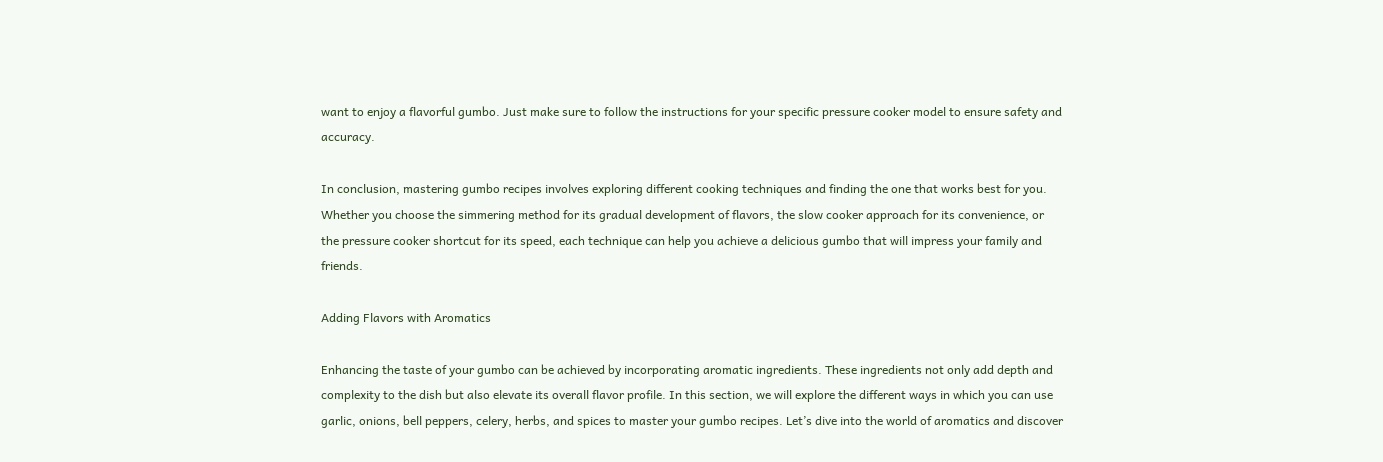want to enjoy a flavorful gumbo. Just make sure to follow the instructions for your specific pressure cooker model to ensure safety and accuracy.

In conclusion, mastering gumbo recipes involves exploring different cooking techniques and finding the one that works best for you. Whether you choose the simmering method for its gradual development of flavors, the slow cooker approach for its convenience, or the pressure cooker shortcut for its speed, each technique can help you achieve a delicious gumbo that will impress your family and friends.

Adding Flavors with Aromatics

Enhancing the taste of your gumbo can be achieved by incorporating aromatic ingredients. These ingredients not only add depth and complexity to the dish but also elevate its overall flavor profile. In this section, we will explore the different ways in which you can use garlic, onions, bell peppers, celery, herbs, and spices to master your gumbo recipes. Let’s dive into the world of aromatics and discover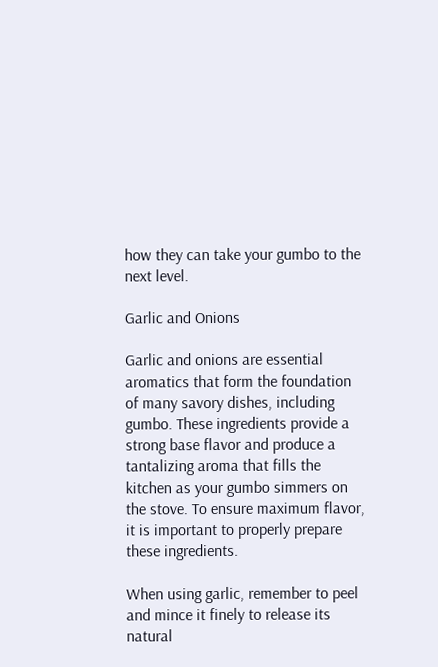how they can take your gumbo to the next level.

Garlic and Onions

Garlic and onions are essential aromatics that form the foundation of many savory dishes, including gumbo. These ingredients provide a strong base flavor and produce a tantalizing aroma that fills the kitchen as your gumbo simmers on the stove. To ensure maximum flavor, it is important to properly prepare these ingredients.

When using garlic, remember to peel and mince it finely to release its natural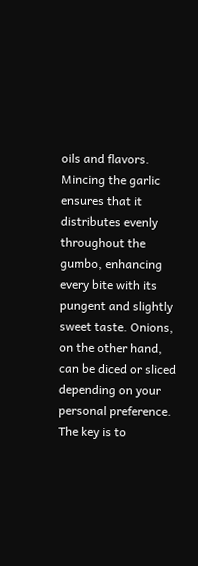oils and flavors. Mincing the garlic ensures that it distributes evenly throughout the gumbo, enhancing every bite with its pungent and slightly sweet taste. Onions, on the other hand, can be diced or sliced depending on your personal preference. The key is to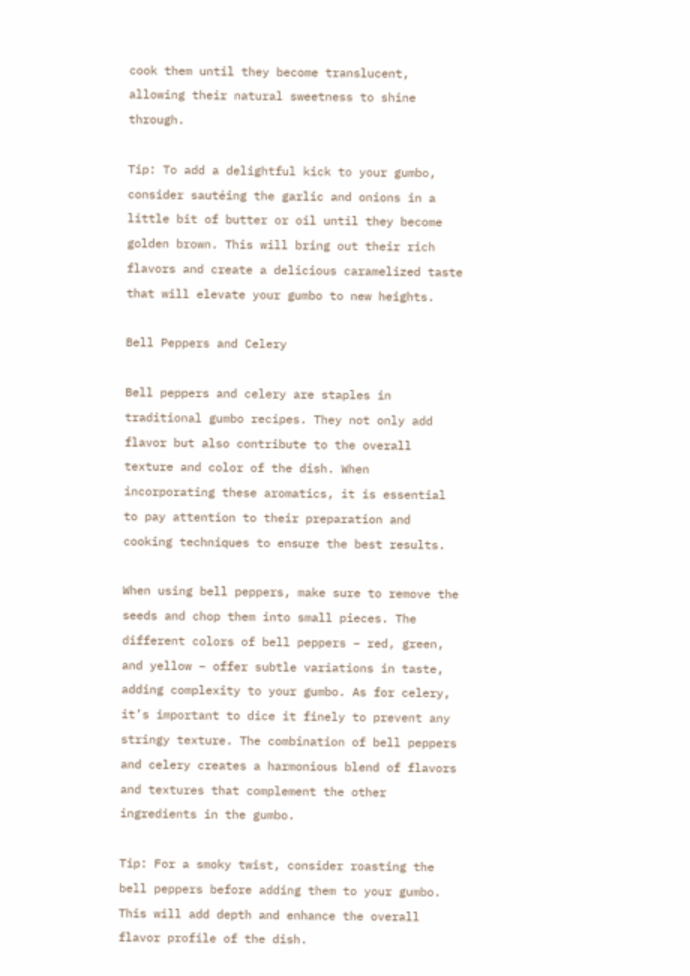cook them until they become translucent, allowing their natural sweetness to shine through.

Tip: To add a delightful kick to your gumbo, consider sautéing the garlic and onions in a little bit of butter or oil until they become golden brown. This will bring out their rich flavors and create a delicious caramelized taste that will elevate your gumbo to new heights.

Bell Peppers and Celery

Bell peppers and celery are staples in traditional gumbo recipes. They not only add flavor but also contribute to the overall texture and color of the dish. When incorporating these aromatics, it is essential to pay attention to their preparation and cooking techniques to ensure the best results.

When using bell peppers, make sure to remove the seeds and chop them into small pieces. The different colors of bell peppers – red, green, and yellow – offer subtle variations in taste, adding complexity to your gumbo. As for celery, it’s important to dice it finely to prevent any stringy texture. The combination of bell peppers and celery creates a harmonious blend of flavors and textures that complement the other ingredients in the gumbo.

Tip: For a smoky twist, consider roasting the bell peppers before adding them to your gumbo. This will add depth and enhance the overall flavor profile of the dish.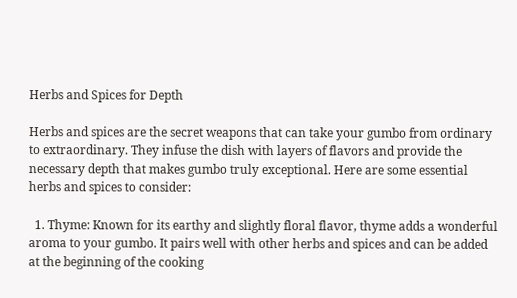Herbs and Spices for Depth

Herbs and spices are the secret weapons that can take your gumbo from ordinary to extraordinary. They infuse the dish with layers of flavors and provide the necessary depth that makes gumbo truly exceptional. Here are some essential herbs and spices to consider:

  1. Thyme: Known for its earthy and slightly floral flavor, thyme adds a wonderful aroma to your gumbo. It pairs well with other herbs and spices and can be added at the beginning of the cooking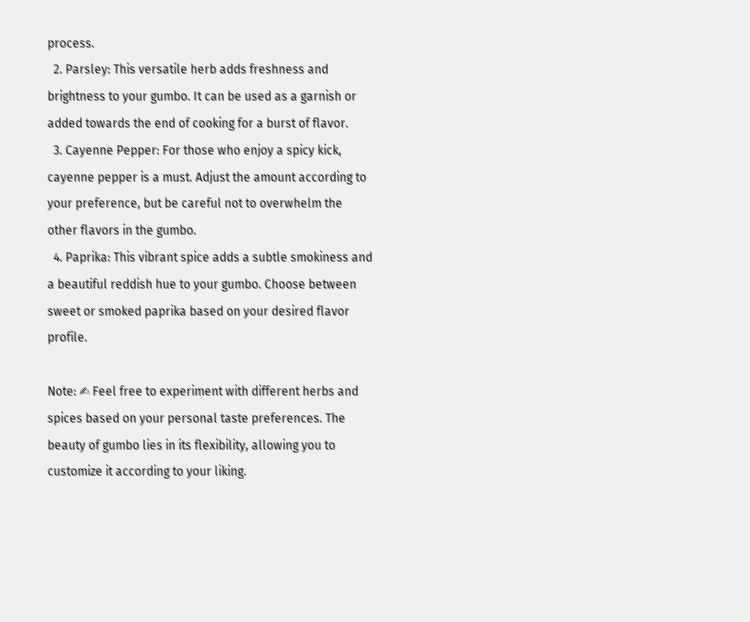process.
  2. Parsley: This versatile herb adds freshness and brightness to your gumbo. It can be used as a garnish or added towards the end of cooking for a burst of flavor.
  3. Cayenne Pepper: For those who enjoy a spicy kick, cayenne pepper is a must. Adjust the amount according to your preference, but be careful not to overwhelm the other flavors in the gumbo.
  4. Paprika: This vibrant spice adds a subtle smokiness and a beautiful reddish hue to your gumbo. Choose between sweet or smoked paprika based on your desired flavor profile.

Note: ✍ Feel free to experiment with different herbs and spices based on your personal taste preferences. The beauty of gumbo lies in its flexibility, allowing you to customize it according to your liking.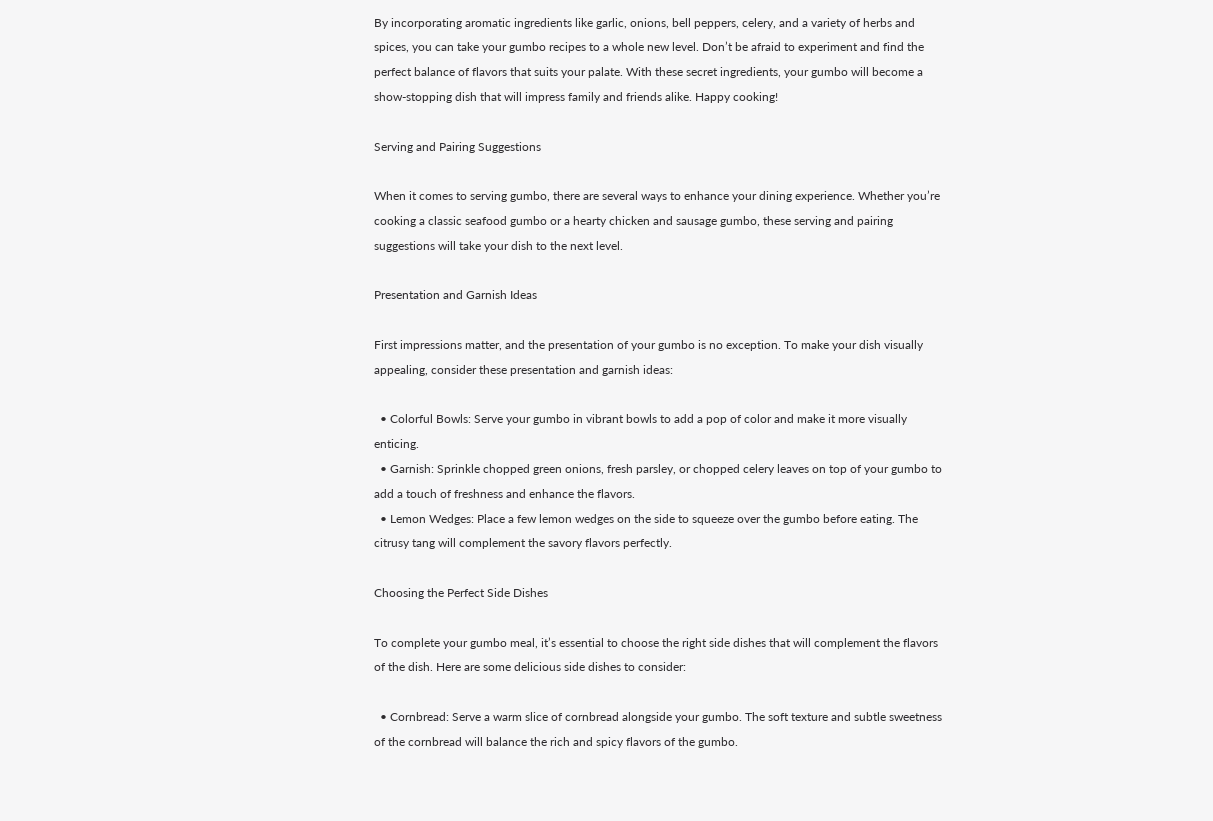By incorporating aromatic ingredients like garlic, onions, bell peppers, celery, and a variety of herbs and spices, you can take your gumbo recipes to a whole new level. Don’t be afraid to experiment and find the perfect balance of flavors that suits your palate. With these secret ingredients, your gumbo will become a show-stopping dish that will impress family and friends alike. Happy cooking!

Serving and Pairing Suggestions

When it comes to serving gumbo, there are several ways to enhance your dining experience. Whether you’re cooking a classic seafood gumbo or a hearty chicken and sausage gumbo, these serving and pairing suggestions will take your dish to the next level.

Presentation and Garnish Ideas

First impressions matter, and the presentation of your gumbo is no exception. To make your dish visually appealing, consider these presentation and garnish ideas:

  • Colorful Bowls: Serve your gumbo in vibrant bowls to add a pop of color and make it more visually enticing.
  • Garnish: Sprinkle chopped green onions, fresh parsley, or chopped celery leaves on top of your gumbo to add a touch of freshness and enhance the flavors.
  • Lemon Wedges: Place a few lemon wedges on the side to squeeze over the gumbo before eating. The citrusy tang will complement the savory flavors perfectly.

Choosing the Perfect Side Dishes

To complete your gumbo meal, it’s essential to choose the right side dishes that will complement the flavors of the dish. Here are some delicious side dishes to consider:

  • Cornbread: Serve a warm slice of cornbread alongside your gumbo. The soft texture and subtle sweetness of the cornbread will balance the rich and spicy flavors of the gumbo.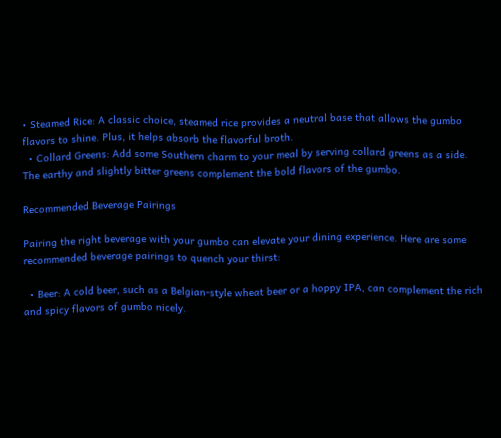• Steamed Rice: A classic choice, steamed rice provides a neutral base that allows the gumbo flavors to shine. Plus, it helps absorb the flavorful broth.
  • Collard Greens: Add some Southern charm to your meal by serving collard greens as a side. The earthy and slightly bitter greens complement the bold flavors of the gumbo.

Recommended Beverage Pairings

Pairing the right beverage with your gumbo can elevate your dining experience. Here are some recommended beverage pairings to quench your thirst:

  • Beer: A cold beer, such as a Belgian-style wheat beer or a hoppy IPA, can complement the rich and spicy flavors of gumbo nicely.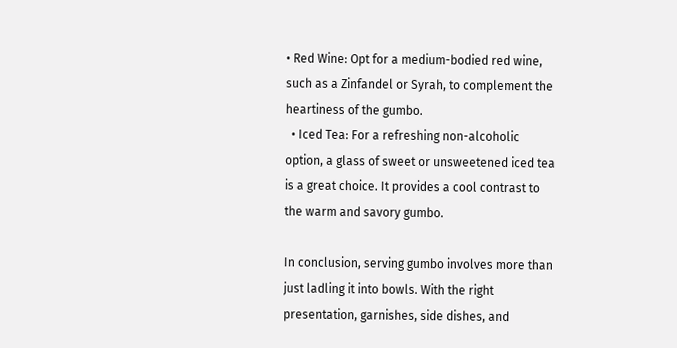• Red Wine: Opt for a medium-bodied red wine, such as a Zinfandel or Syrah, to complement the heartiness of the gumbo.
  • Iced Tea: For a refreshing non-alcoholic option, a glass of sweet or unsweetened iced tea is a great choice. It provides a cool contrast to the warm and savory gumbo.

In conclusion, serving gumbo involves more than just ladling it into bowls. With the right presentation, garnishes, side dishes, and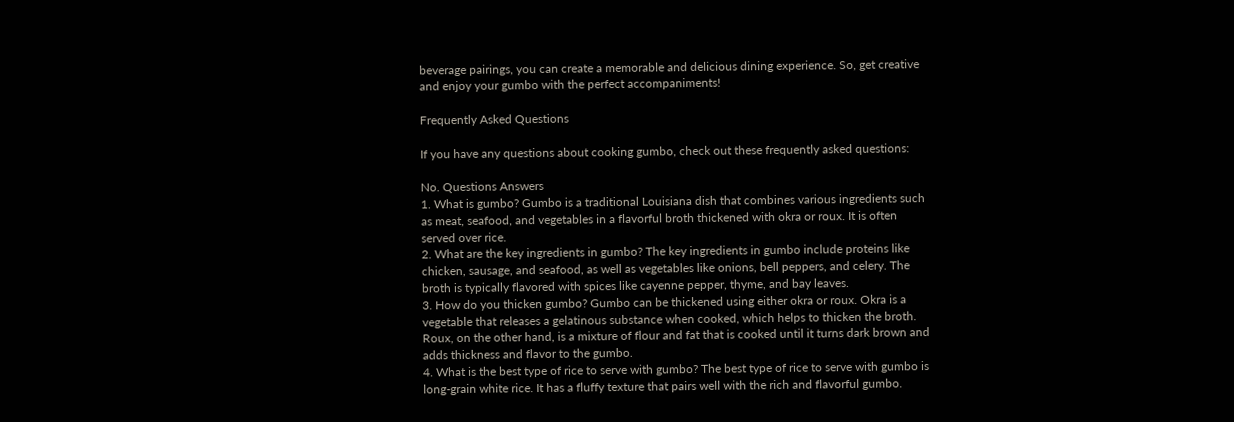beverage pairings, you can create a memorable and delicious dining experience. So, get creative and enjoy your gumbo with the perfect accompaniments!

Frequently Asked Questions

If you have any questions about cooking gumbo, check out these frequently asked questions:

No. Questions Answers
1. What is gumbo? Gumbo is a traditional Louisiana dish that combines various ingredients such as meat, seafood, and vegetables in a flavorful broth thickened with okra or roux. It is often served over rice.
2. What are the key ingredients in gumbo? The key ingredients in gumbo include proteins like chicken, sausage, and seafood, as well as vegetables like onions, bell peppers, and celery. The broth is typically flavored with spices like cayenne pepper, thyme, and bay leaves.
3. How do you thicken gumbo? Gumbo can be thickened using either okra or roux. Okra is a vegetable that releases a gelatinous substance when cooked, which helps to thicken the broth. Roux, on the other hand, is a mixture of flour and fat that is cooked until it turns dark brown and adds thickness and flavor to the gumbo.
4. What is the best type of rice to serve with gumbo? The best type of rice to serve with gumbo is long-grain white rice. It has a fluffy texture that pairs well with the rich and flavorful gumbo.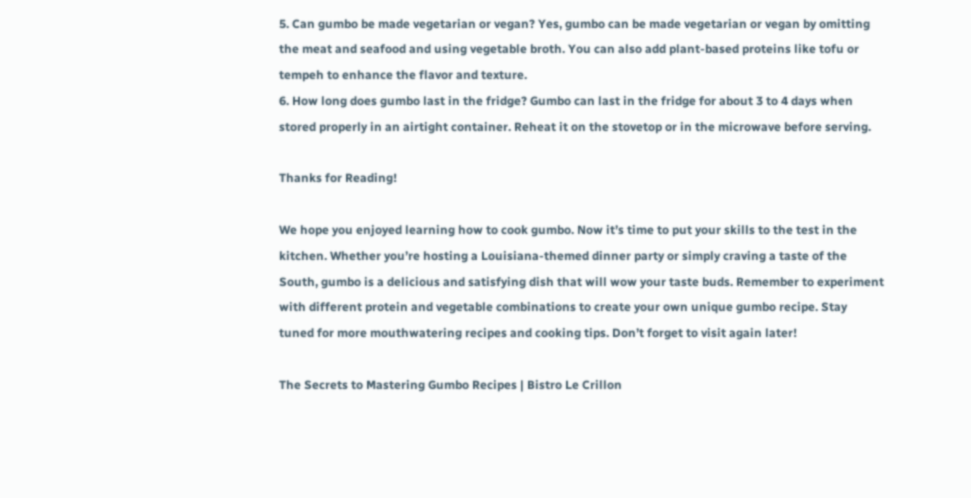5. Can gumbo be made vegetarian or vegan? Yes, gumbo can be made vegetarian or vegan by omitting the meat and seafood and using vegetable broth. You can also add plant-based proteins like tofu or tempeh to enhance the flavor and texture.
6. How long does gumbo last in the fridge? Gumbo can last in the fridge for about 3 to 4 days when stored properly in an airtight container. Reheat it on the stovetop or in the microwave before serving.

Thanks for Reading!

We hope you enjoyed learning how to cook gumbo. Now it’s time to put your skills to the test in the kitchen. Whether you’re hosting a Louisiana-themed dinner party or simply craving a taste of the South, gumbo is a delicious and satisfying dish that will wow your taste buds. Remember to experiment with different protein and vegetable combinations to create your own unique gumbo recipe. Stay tuned for more mouthwatering recipes and cooking tips. Don’t forget to visit again later!

The Secrets to Mastering Gumbo Recipes | Bistro Le Crillon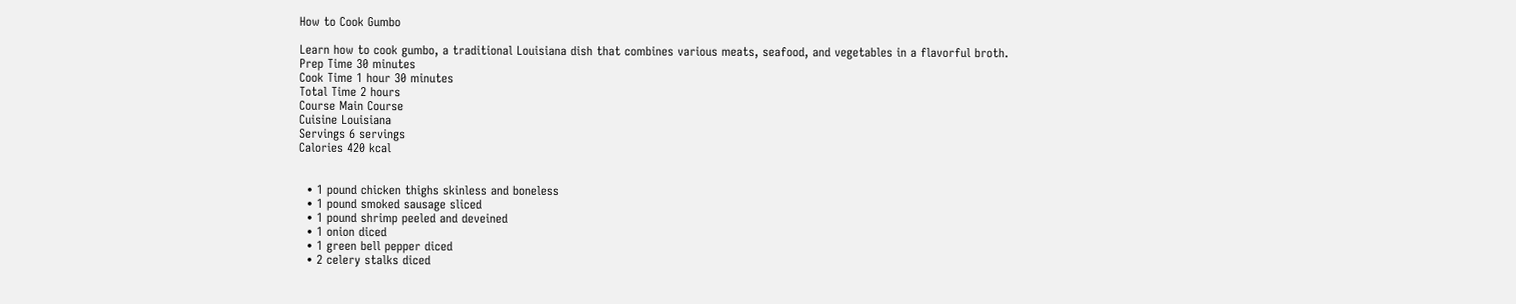How to Cook Gumbo

Learn how to cook gumbo, a traditional Louisiana dish that combines various meats, seafood, and vegetables in a flavorful broth.
Prep Time 30 minutes
Cook Time 1 hour 30 minutes
Total Time 2 hours
Course Main Course
Cuisine Louisiana
Servings 6 servings
Calories 420 kcal


  • 1 pound chicken thighs skinless and boneless
  • 1 pound smoked sausage sliced
  • 1 pound shrimp peeled and deveined
  • 1 onion diced
  • 1 green bell pepper diced
  • 2 celery stalks diced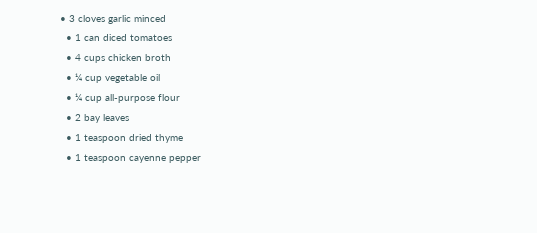• 3 cloves garlic minced
  • 1 can diced tomatoes
  • 4 cups chicken broth
  • ¼ cup vegetable oil
  • ¼ cup all-purpose flour
  • 2 bay leaves
  • 1 teaspoon dried thyme
  • 1 teaspoon cayenne pepper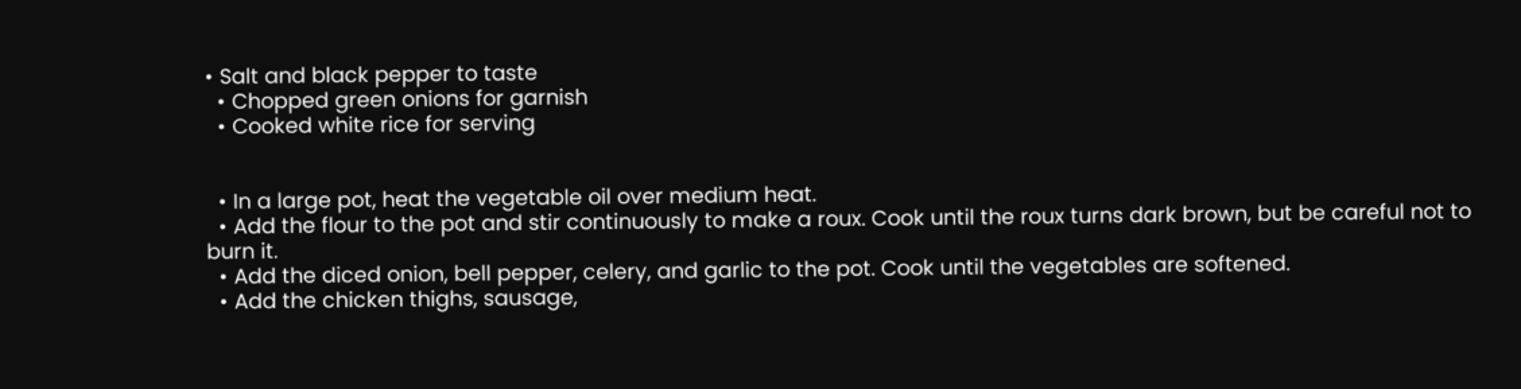• Salt and black pepper to taste
  • Chopped green onions for garnish
  • Cooked white rice for serving


  • In a large pot, heat the vegetable oil over medium heat.
  • Add the flour to the pot and stir continuously to make a roux. Cook until the roux turns dark brown, but be careful not to burn it.
  • Add the diced onion, bell pepper, celery, and garlic to the pot. Cook until the vegetables are softened.
  • Add the chicken thighs, sausage,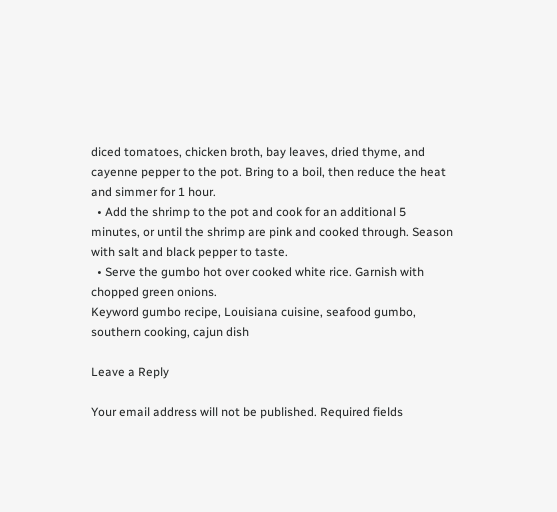diced tomatoes, chicken broth, bay leaves, dried thyme, and cayenne pepper to the pot. Bring to a boil, then reduce the heat and simmer for 1 hour.
  • Add the shrimp to the pot and cook for an additional 5 minutes, or until the shrimp are pink and cooked through. Season with salt and black pepper to taste.
  • Serve the gumbo hot over cooked white rice. Garnish with chopped green onions.
Keyword gumbo recipe, Louisiana cuisine, seafood gumbo, southern cooking, cajun dish

Leave a Reply

Your email address will not be published. Required fields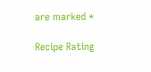are marked *

Recipe Rating